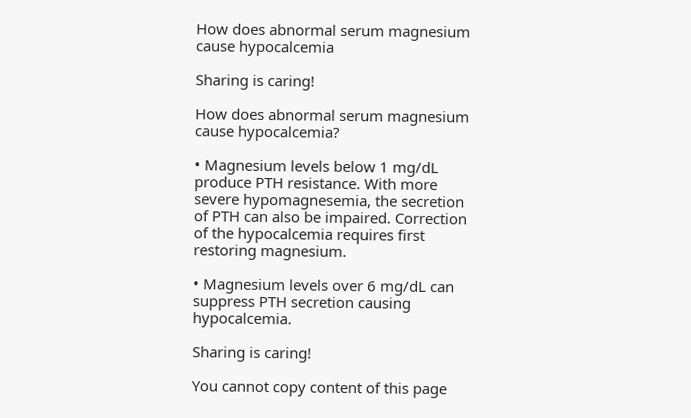How does abnormal serum magnesium cause hypocalcemia

Sharing is caring!

How does abnormal serum magnesium cause hypocalcemia?

• Magnesium levels below 1 mg/dL produce PTH resistance. With more severe hypomagnesemia, the secretion of PTH can also be impaired. Correction of the hypocalcemia requires first restoring magnesium.

• Magnesium levels over 6 mg/dL can suppress PTH secretion causing hypocalcemia.

Sharing is caring!

You cannot copy content of this page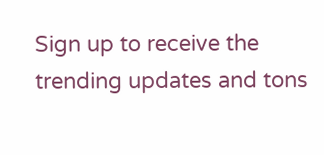Sign up to receive the trending updates and tons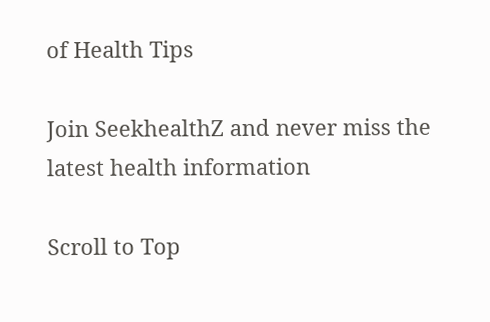of Health Tips

Join SeekhealthZ and never miss the latest health information

Scroll to Top